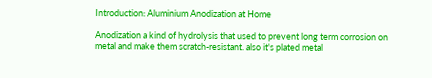Introduction: Aluminium Anodization at Home

Anodization a kind of hydrolysis that used to prevent long term corrosion on metal and make them scratch-resistant. also it's plated metal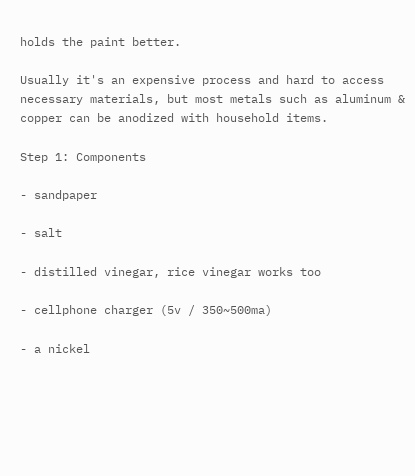holds the paint better.

Usually it's an expensive process and hard to access necessary materials, but most metals such as aluminum & copper can be anodized with household items.

Step 1: Components

- sandpaper

- salt

- distilled vinegar, rice vinegar works too

- cellphone charger (5v / 350~500ma)

- a nickel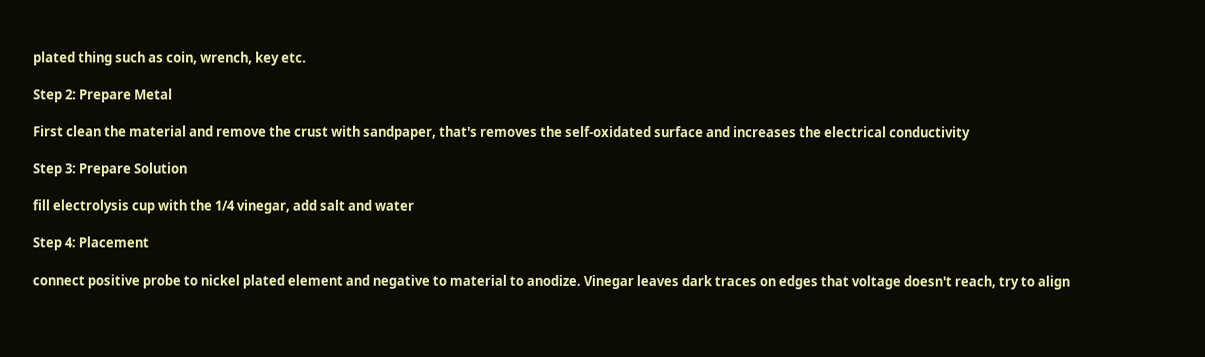plated thing such as coin, wrench, key etc.

Step 2: Prepare Metal

First clean the material and remove the crust with sandpaper, that's removes the self-oxidated surface and increases the electrical conductivity

Step 3: Prepare Solution

fill electrolysis cup with the 1/4 vinegar, add salt and water

Step 4: Placement

connect positive probe to nickel plated element and negative to material to anodize. Vinegar leaves dark traces on edges that voltage doesn't reach, try to align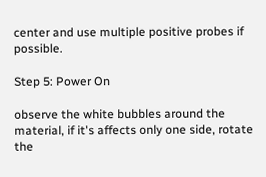center and use multiple positive probes if possible.

Step 5: Power On

observe the white bubbles around the material, if it's affects only one side, rotate the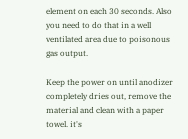element on each 30 seconds. Also you need to do that in a well ventilated area due to poisonous gas output.

Keep the power on until anodizer completely dries out, remove the material and clean with a paper towel. it's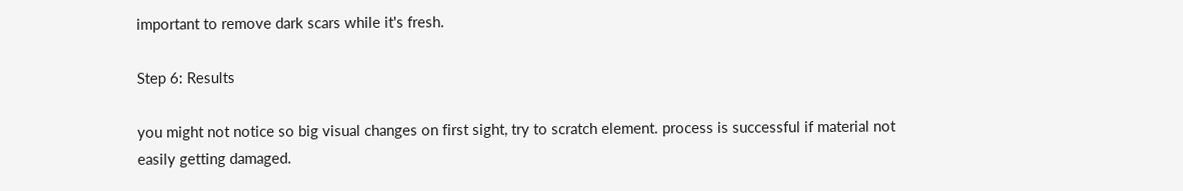important to remove dark scars while it's fresh.

Step 6: Results

you might not notice so big visual changes on first sight, try to scratch element. process is successful if material not easily getting damaged.